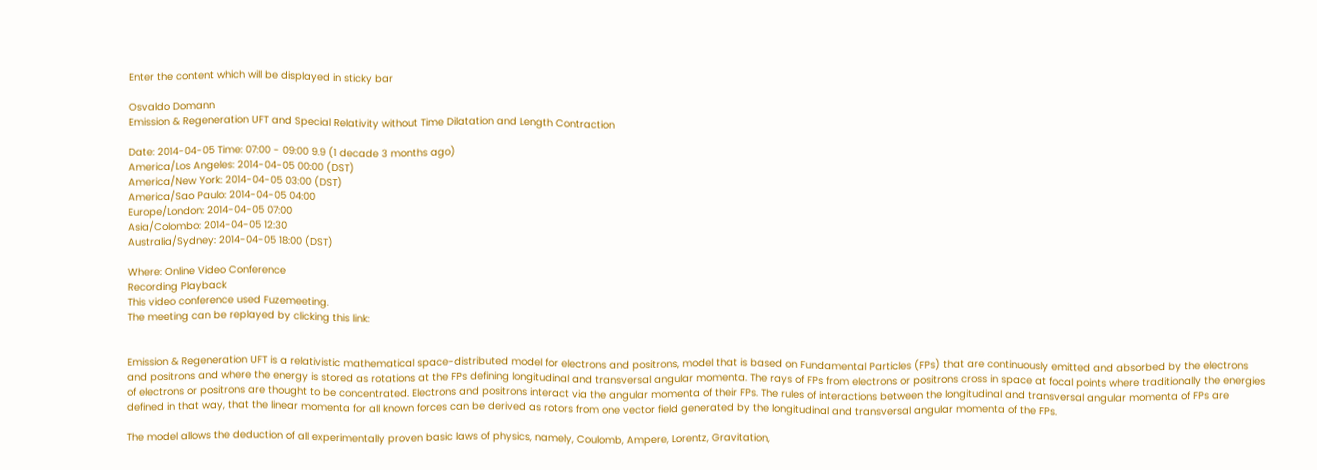Enter the content which will be displayed in sticky bar

Osvaldo Domann
Emission & Regeneration UFT and Special Relativity without Time Dilatation and Length Contraction

Date: 2014-04-05 Time: 07:00 - 09:00 9.9 (1 decade 3 months ago)
America/Los Angeles: 2014-04-05 00:00 (DST)
America/New York: 2014-04-05 03:00 (DST)
America/Sao Paulo: 2014-04-05 04:00
Europe/London: 2014-04-05 07:00
Asia/Colombo: 2014-04-05 12:30
Australia/Sydney: 2014-04-05 18:00 (DST)

Where: Online Video Conference
Recording Playback
This video conference used Fuzemeeting.
The meeting can be replayed by clicking this link:


Emission & Regeneration UFT is a relativistic mathematical space-distributed model for electrons and positrons, model that is based on Fundamental Particles (FPs) that are continuously emitted and absorbed by the electrons and positrons and where the energy is stored as rotations at the FPs defining longitudinal and transversal angular momenta. The rays of FPs from electrons or positrons cross in space at focal points where traditionally the energies of electrons or positrons are thought to be concentrated. Electrons and positrons interact via the angular momenta of their FPs. The rules of interactions between the longitudinal and transversal angular momenta of FPs are defined in that way, that the linear momenta for all known forces can be derived as rotors from one vector field generated by the longitudinal and transversal angular momenta of the FPs.

The model allows the deduction of all experimentally proven basic laws of physics, namely, Coulomb, Ampere, Lorentz, Gravitation,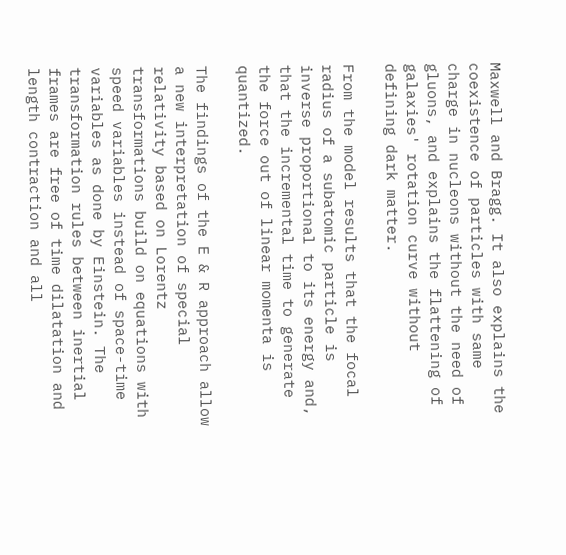Maxwell and Bragg. It also explains the coexistence of particles with same charge in nucleons without the need of gluons, and explains the flattening of galaxies' rotation curve without defining dark matter.

From the model results that the focal radius of a subatomic particle is inverse proportional to its energy and, that the incremental time to generate the force out of linear momenta is quantized.

The findings of the E & R approach allow a new interpretation of special relativity based on Lorentz transformations build on equations with speed variables instead of space-time variables as done by Einstein. The transformation rules between inertial frames are free of time dilatation and length contraction and all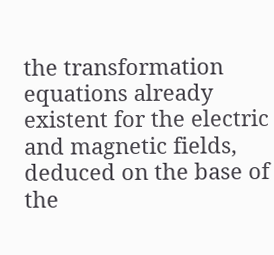the transformation equations already existent for the electric and magnetic fields, deduced on the base of the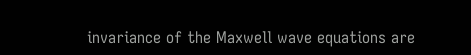invariance of the Maxwell wave equations are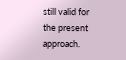still valid for the present approach.